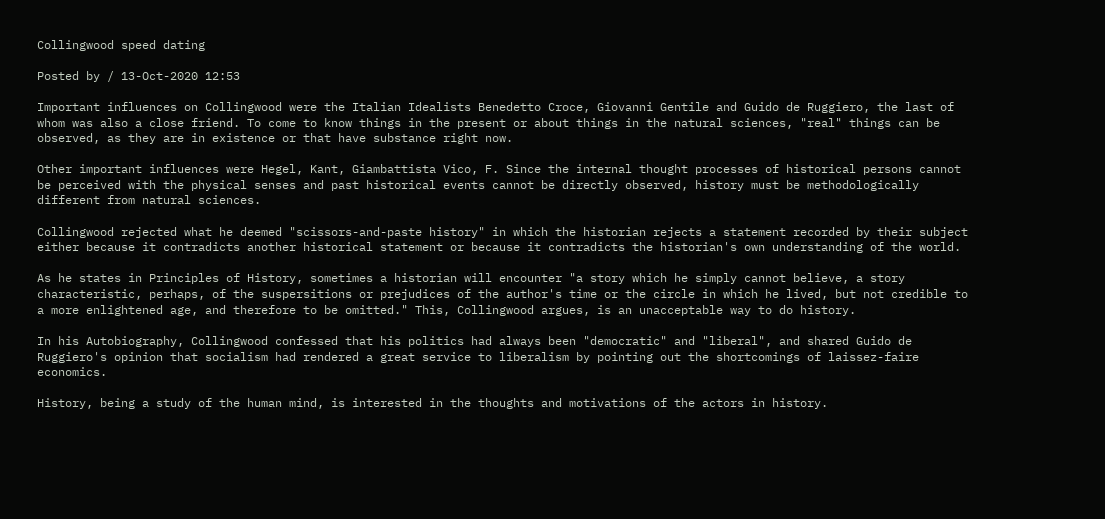Collingwood speed dating

Posted by / 13-Oct-2020 12:53

Important influences on Collingwood were the Italian Idealists Benedetto Croce, Giovanni Gentile and Guido de Ruggiero, the last of whom was also a close friend. To come to know things in the present or about things in the natural sciences, "real" things can be observed, as they are in existence or that have substance right now.

Other important influences were Hegel, Kant, Giambattista Vico, F. Since the internal thought processes of historical persons cannot be perceived with the physical senses and past historical events cannot be directly observed, history must be methodologically different from natural sciences.

Collingwood rejected what he deemed "scissors-and-paste history" in which the historian rejects a statement recorded by their subject either because it contradicts another historical statement or because it contradicts the historian's own understanding of the world.

As he states in Principles of History, sometimes a historian will encounter "a story which he simply cannot believe, a story characteristic, perhaps, of the suspersitions or prejudices of the author's time or the circle in which he lived, but not credible to a more enlightened age, and therefore to be omitted." This, Collingwood argues, is an unacceptable way to do history.

In his Autobiography, Collingwood confessed that his politics had always been "democratic" and "liberal", and shared Guido de Ruggiero's opinion that socialism had rendered a great service to liberalism by pointing out the shortcomings of laissez-faire economics.

History, being a study of the human mind, is interested in the thoughts and motivations of the actors in history.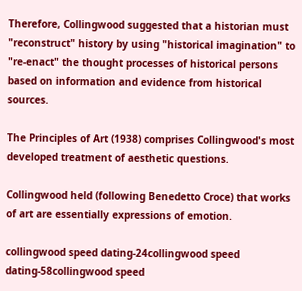Therefore, Collingwood suggested that a historian must "reconstruct" history by using "historical imagination" to "re-enact" the thought processes of historical persons based on information and evidence from historical sources.

The Principles of Art (1938) comprises Collingwood's most developed treatment of aesthetic questions.

Collingwood held (following Benedetto Croce) that works of art are essentially expressions of emotion.

collingwood speed dating-24collingwood speed dating-58collingwood speed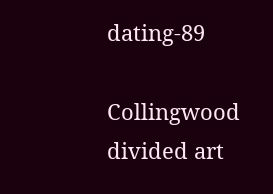dating-89

Collingwood divided art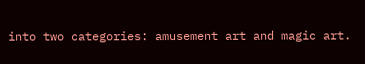into two categories: amusement art and magic art.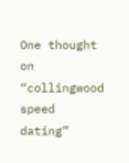One thought on “collingwood speed dating”